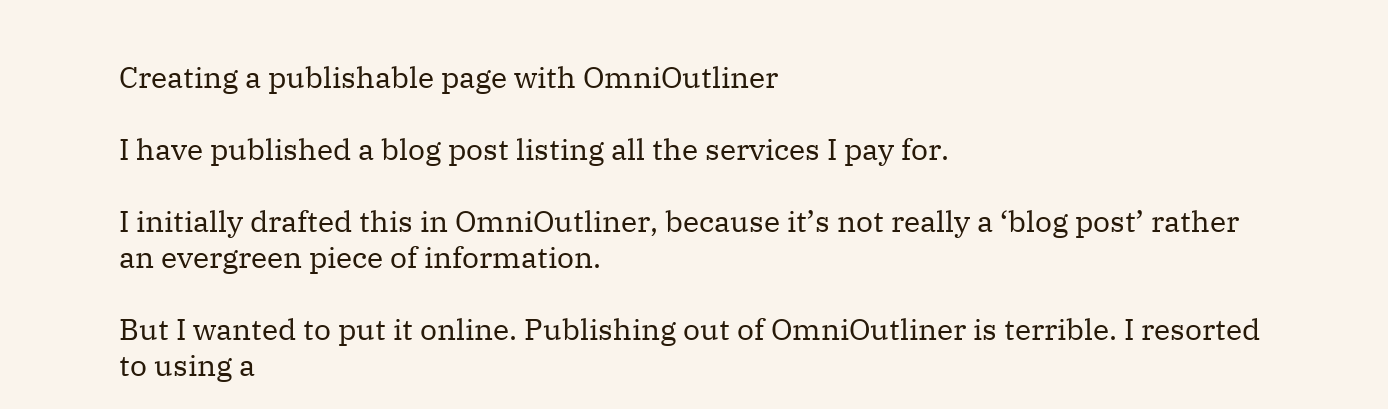Creating a publishable page with OmniOutliner

I have published a blog post listing all the services I pay for.

I initially drafted this in OmniOutliner, because it’s not really a ‘blog post’ rather an evergreen piece of information.

But I wanted to put it online. Publishing out of OmniOutliner is terrible. I resorted to using a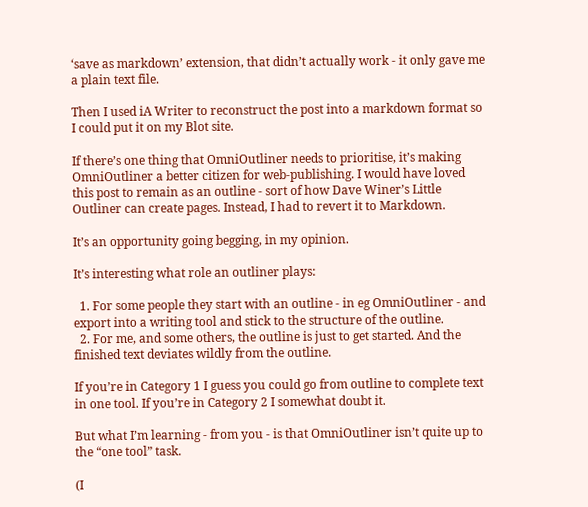‘save as markdown’ extension, that didn’t actually work - it only gave me a plain text file.

Then I used iA Writer to reconstruct the post into a markdown format so I could put it on my Blot site.

If there’s one thing that OmniOutliner needs to prioritise, it’s making OmniOutliner a better citizen for web-publishing. I would have loved this post to remain as an outline - sort of how Dave Winer’s Little Outliner can create pages. Instead, I had to revert it to Markdown.

It’s an opportunity going begging, in my opinion.

It’s interesting what role an outliner plays:

  1. For some people they start with an outline - in eg OmniOutliner - and export into a writing tool and stick to the structure of the outline.
  2. For me, and some others, the outline is just to get started. And the finished text deviates wildly from the outline.

If you’re in Category 1 I guess you could go from outline to complete text in one tool. If you’re in Category 2 I somewhat doubt it.

But what I’m learning - from you - is that OmniOutliner isn’t quite up to the “one tool” task.

(I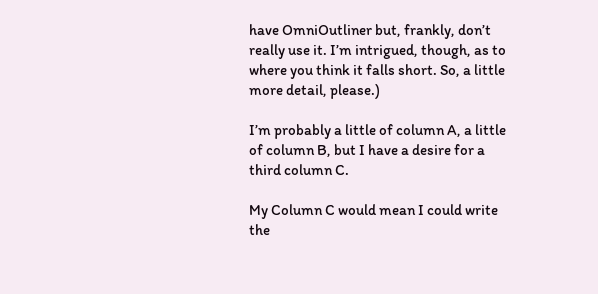have OmniOutliner but, frankly, don’t really use it. I’m intrigued, though, as to where you think it falls short. So, a little more detail, please.)

I’m probably a little of column A, a little of column B, but I have a desire for a third column C.

My Column C would mean I could write the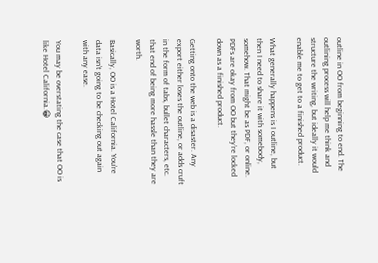outline in OO from beginning to end. The outlining process will help me think and structure the writing, but ideally it would enable me to get to a finished product.

What generally happens is I outline, but then I need to share it with somebody, somehow. That might be as PDF, or online. PDFs are okay from OO but they’re locked down as a finished product.

Getting onto the web is a disaster. Any export either loses the outline, or adds cruft in the form of tabs, bullet characters, etc. that end of being more hassle than they are worth.

Basically, OO is a Hotel California. You’re data isn’t going to be checking out again with any ease.

You may be overstating the case that OO is like Hotel California.😀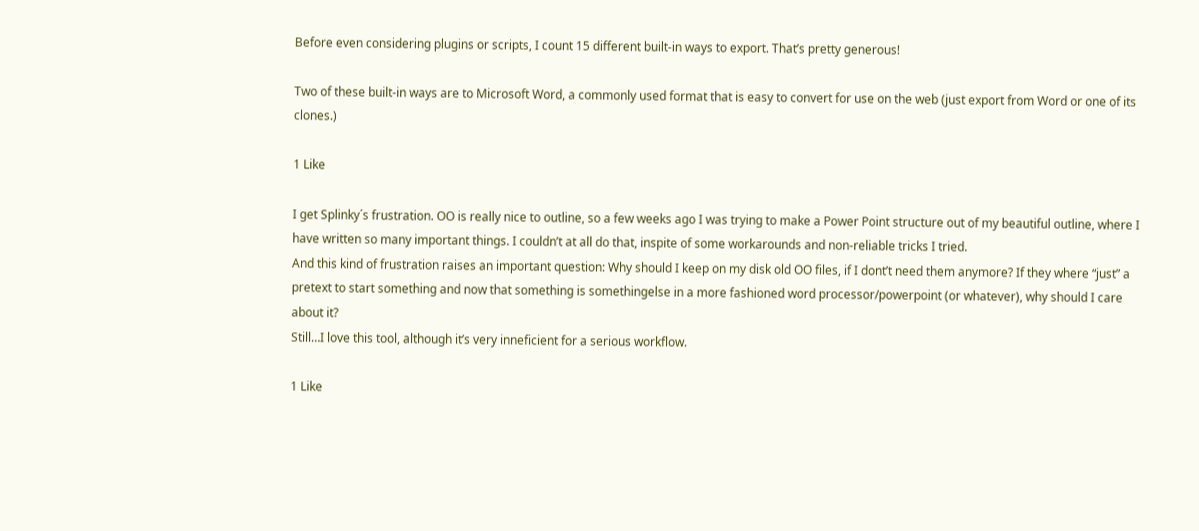Before even considering plugins or scripts, I count 15 different built-in ways to export. That’s pretty generous!

Two of these built-in ways are to Microsoft Word, a commonly used format that is easy to convert for use on the web (just export from Word or one of its clones.)

1 Like

I get Splinky´s frustration. OO is really nice to outline, so a few weeks ago I was trying to make a Power Point structure out of my beautiful outline, where I have written so many important things. I couldn’t at all do that, inspite of some workarounds and non-reliable tricks I tried.
And this kind of frustration raises an important question: Why should I keep on my disk old OO files, if I dont’t need them anymore? If they where “just” a pretext to start something and now that something is somethingelse in a more fashioned word processor/powerpoint (or whatever), why should I care about it?
Still…I love this tool, although it’s very inneficient for a serious workflow.

1 Like